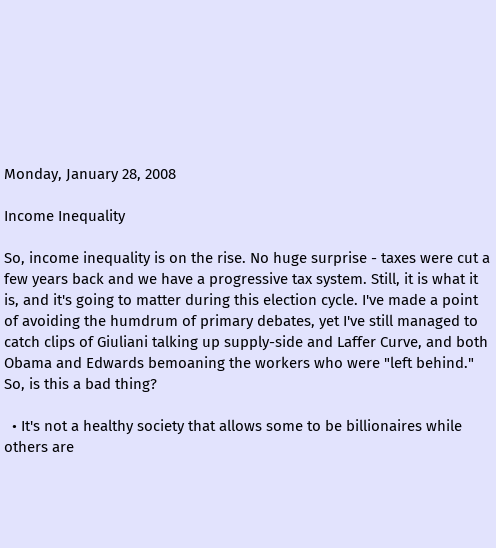Monday, January 28, 2008

Income Inequality

So, income inequality is on the rise. No huge surprise - taxes were cut a few years back and we have a progressive tax system. Still, it is what it is, and it's going to matter during this election cycle. I've made a point of avoiding the humdrum of primary debates, yet I've still managed to catch clips of Giuliani talking up supply-side and Laffer Curve, and both Obama and Edwards bemoaning the workers who were "left behind." So, is this a bad thing?

  • It's not a healthy society that allows some to be billionaires while others are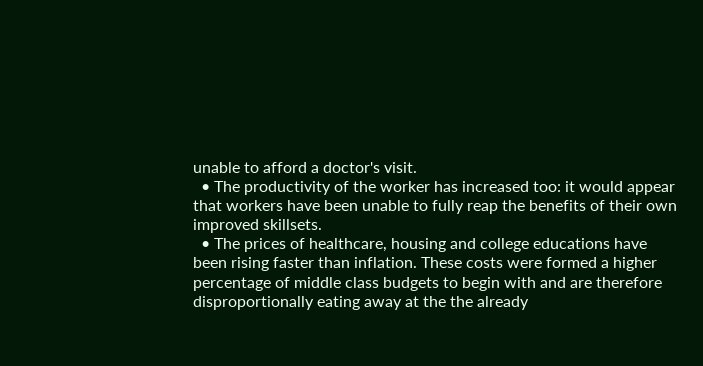unable to afford a doctor's visit.
  • The productivity of the worker has increased too: it would appear that workers have been unable to fully reap the benefits of their own improved skillsets.
  • The prices of healthcare, housing and college educations have been rising faster than inflation. These costs were formed a higher percentage of middle class budgets to begin with and are therefore disproportionally eating away at the the already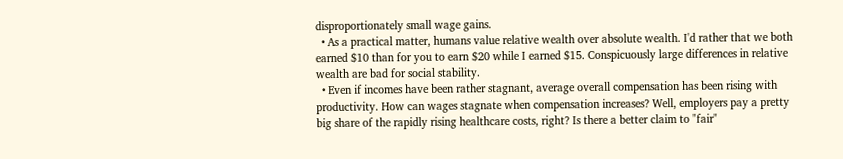disproportionately small wage gains.
  • As a practical matter, humans value relative wealth over absolute wealth. I'd rather that we both earned $10 than for you to earn $20 while I earned $15. Conspicuously large differences in relative wealth are bad for social stability.
  • Even if incomes have been rather stagnant, average overall compensation has been rising with productivity. How can wages stagnate when compensation increases? Well, employers pay a pretty big share of the rapidly rising healthcare costs, right? Is there a better claim to "fair"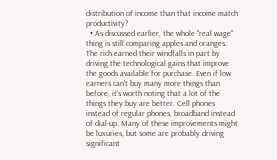distribution of income than that income match productivity?
  • As discussed earlier, the whole "real wage" thing is still comparing apples and oranges. The rich earned their windfalls in part by driving the technological gains that improve the goods available for purchase. Even if low earners can't buy many more things than before, it's worth noting that a lot of the things they buy are better. Cell phones instead of regular phones, broadband instead of dial-up. Many of these improvements might be luxuries, but some are probably driving significant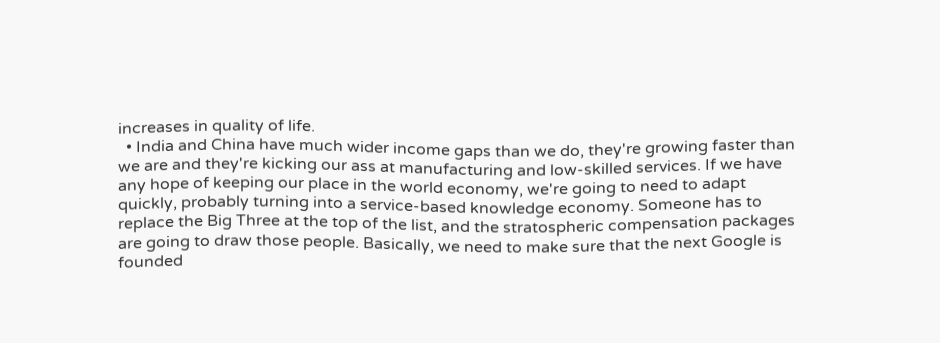increases in quality of life.
  • India and China have much wider income gaps than we do, they're growing faster than we are and they're kicking our ass at manufacturing and low-skilled services. If we have any hope of keeping our place in the world economy, we're going to need to adapt quickly, probably turning into a service-based knowledge economy. Someone has to replace the Big Three at the top of the list, and the stratospheric compensation packages are going to draw those people. Basically, we need to make sure that the next Google is founded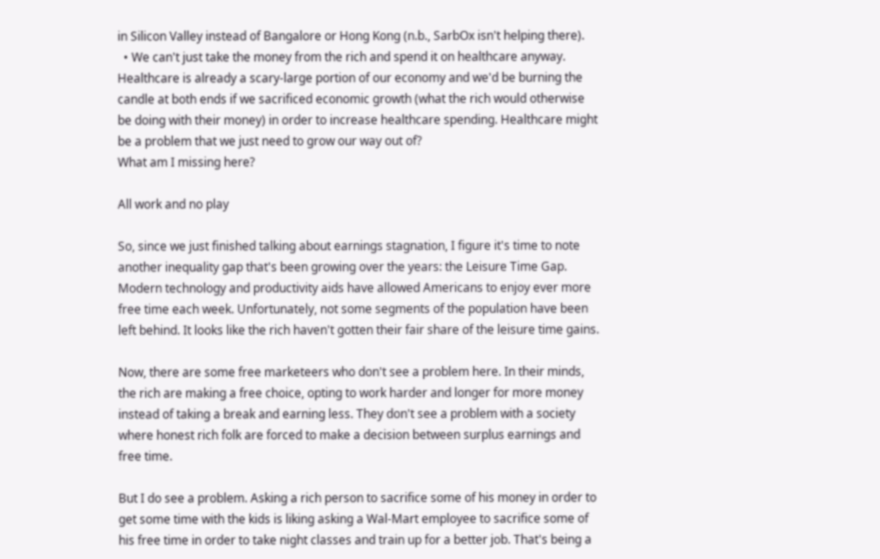in Silicon Valley instead of Bangalore or Hong Kong (n.b., SarbOx isn't helping there).
  • We can't just take the money from the rich and spend it on healthcare anyway. Healthcare is already a scary-large portion of our economy and we'd be burning the candle at both ends if we sacrificed economic growth (what the rich would otherwise be doing with their money) in order to increase healthcare spending. Healthcare might be a problem that we just need to grow our way out of?
What am I missing here?

All work and no play

So, since we just finished talking about earnings stagnation, I figure it's time to note another inequality gap that's been growing over the years: the Leisure Time Gap. Modern technology and productivity aids have allowed Americans to enjoy ever more free time each week. Unfortunately, not some segments of the population have been left behind. It looks like the rich haven't gotten their fair share of the leisure time gains.

Now, there are some free marketeers who don't see a problem here. In their minds, the rich are making a free choice, opting to work harder and longer for more money instead of taking a break and earning less. They don't see a problem with a society where honest rich folk are forced to make a decision between surplus earnings and free time.

But I do see a problem. Asking a rich person to sacrifice some of his money in order to get some time with the kids is liking asking a Wal-Mart employee to sacrifice some of his free time in order to take night classes and train up for a better job. That's being a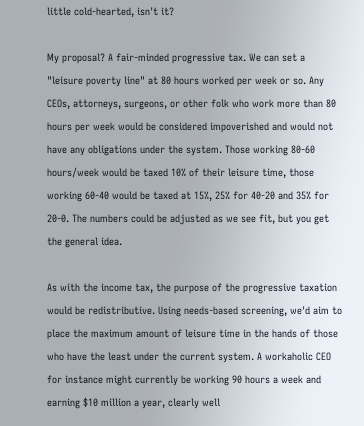little cold-hearted, isn't it?

My proposal? A fair-minded progressive tax. We can set a "leisure poverty line" at 80 hours worked per week or so. Any CEOs, attorneys, surgeons, or other folk who work more than 80 hours per week would be considered impoverished and would not have any obligations under the system. Those working 80-60 hours/week would be taxed 10% of their leisure time, those working 60-40 would be taxed at 15%, 25% for 40-20 and 35% for 20-0. The numbers could be adjusted as we see fit, but you get the general idea.

As with the income tax, the purpose of the progressive taxation would be redistributive. Using needs-based screening, we'd aim to place the maximum amount of leisure time in the hands of those who have the least under the current system. A workaholic CEO for instance might currently be working 90 hours a week and earning $10 million a year, clearly well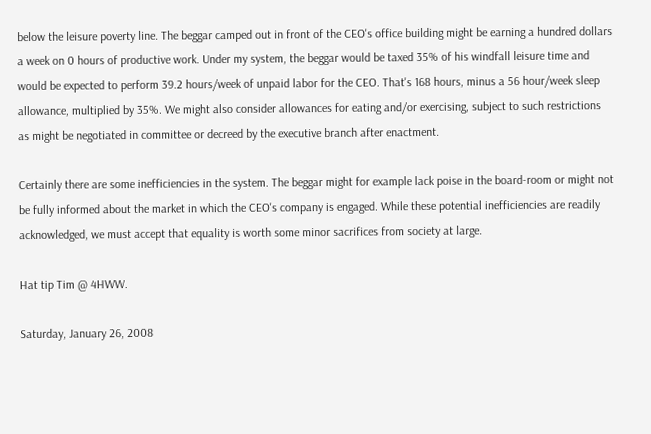below the leisure poverty line. The beggar camped out in front of the CEO's office building might be earning a hundred dollars a week on 0 hours of productive work. Under my system, the beggar would be taxed 35% of his windfall leisure time and would be expected to perform 39.2 hours/week of unpaid labor for the CEO. That's 168 hours, minus a 56 hour/week sleep allowance, multiplied by 35%. We might also consider allowances for eating and/or exercising, subject to such restrictions as might be negotiated in committee or decreed by the executive branch after enactment.

Certainly there are some inefficiencies in the system. The beggar might for example lack poise in the board-room or might not be fully informed about the market in which the CEO's company is engaged. While these potential inefficiencies are readily acknowledged, we must accept that equality is worth some minor sacrifices from society at large.

Hat tip Tim @ 4HWW.

Saturday, January 26, 2008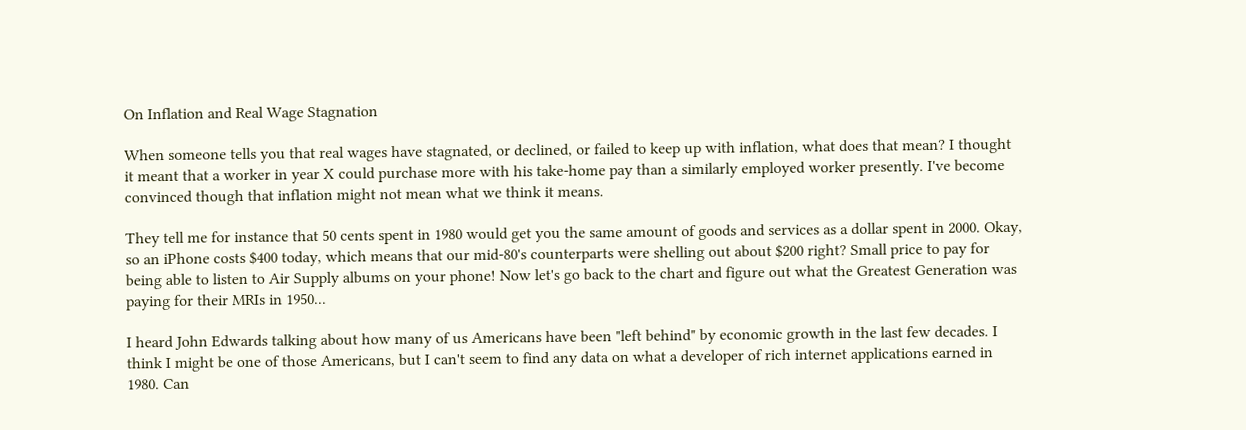On Inflation and Real Wage Stagnation

When someone tells you that real wages have stagnated, or declined, or failed to keep up with inflation, what does that mean? I thought it meant that a worker in year X could purchase more with his take-home pay than a similarly employed worker presently. I've become convinced though that inflation might not mean what we think it means.

They tell me for instance that 50 cents spent in 1980 would get you the same amount of goods and services as a dollar spent in 2000. Okay, so an iPhone costs $400 today, which means that our mid-80's counterparts were shelling out about $200 right? Small price to pay for being able to listen to Air Supply albums on your phone! Now let's go back to the chart and figure out what the Greatest Generation was paying for their MRIs in 1950...

I heard John Edwards talking about how many of us Americans have been "left behind" by economic growth in the last few decades. I think I might be one of those Americans, but I can't seem to find any data on what a developer of rich internet applications earned in 1980. Can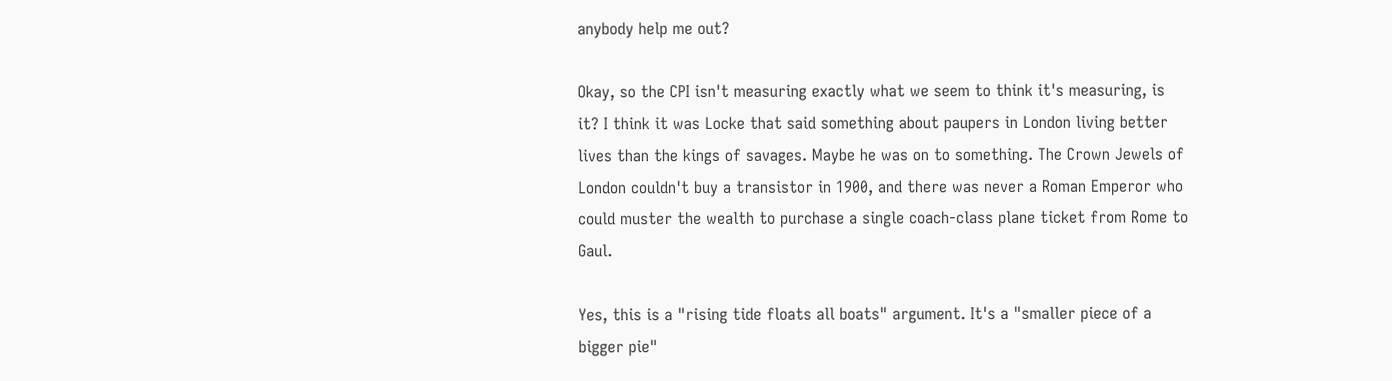anybody help me out?

Okay, so the CPI isn't measuring exactly what we seem to think it's measuring, is it? I think it was Locke that said something about paupers in London living better lives than the kings of savages. Maybe he was on to something. The Crown Jewels of London couldn't buy a transistor in 1900, and there was never a Roman Emperor who could muster the wealth to purchase a single coach-class plane ticket from Rome to Gaul.

Yes, this is a "rising tide floats all boats" argument. It's a "smaller piece of a bigger pie"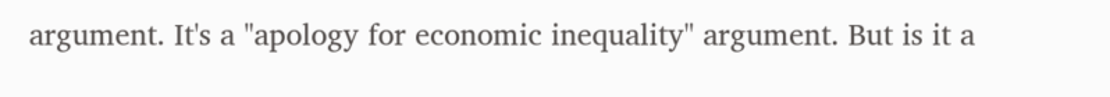argument. It's a "apology for economic inequality" argument. But is it a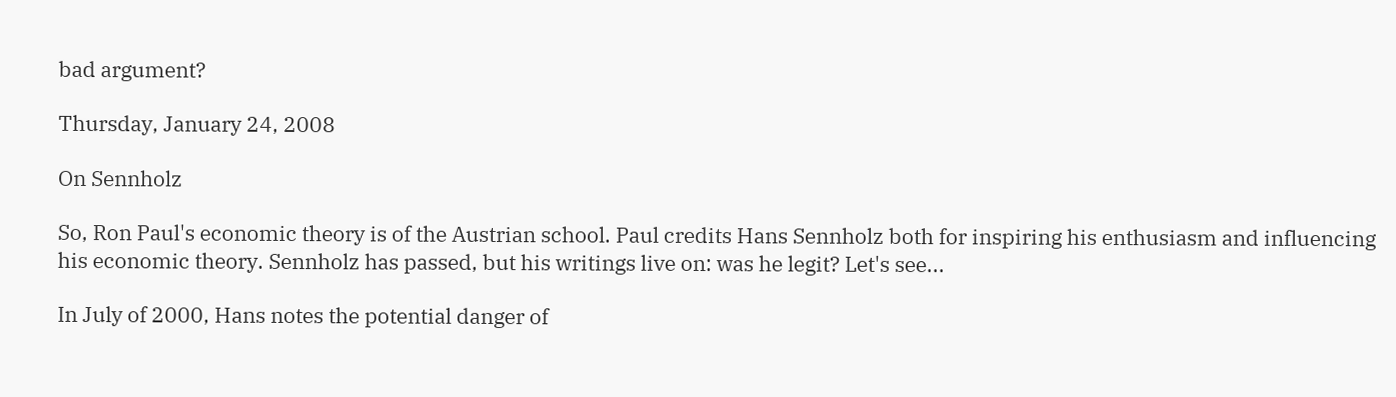bad argument?

Thursday, January 24, 2008

On Sennholz

So, Ron Paul's economic theory is of the Austrian school. Paul credits Hans Sennholz both for inspiring his enthusiasm and influencing his economic theory. Sennholz has passed, but his writings live on: was he legit? Let's see...

In July of 2000, Hans notes the potential danger of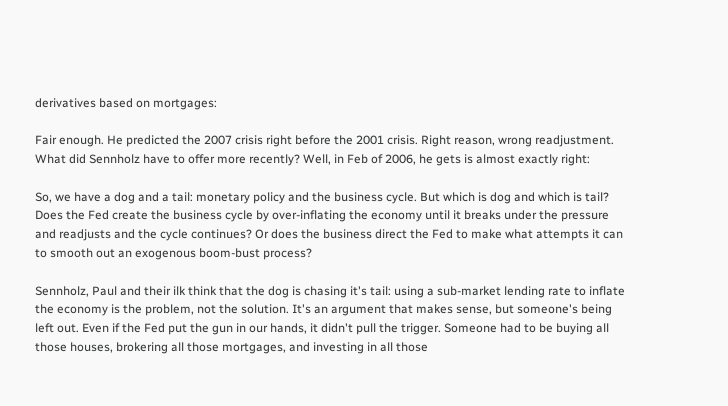derivatives based on mortgages:

Fair enough. He predicted the 2007 crisis right before the 2001 crisis. Right reason, wrong readjustment. What did Sennholz have to offer more recently? Well, in Feb of 2006, he gets is almost exactly right:

So, we have a dog and a tail: monetary policy and the business cycle. But which is dog and which is tail? Does the Fed create the business cycle by over-inflating the economy until it breaks under the pressure and readjusts and the cycle continues? Or does the business direct the Fed to make what attempts it can to smooth out an exogenous boom-bust process?

Sennholz, Paul and their ilk think that the dog is chasing it's tail: using a sub-market lending rate to inflate the economy is the problem, not the solution. It's an argument that makes sense, but someone's being left out. Even if the Fed put the gun in our hands, it didn't pull the trigger. Someone had to be buying all those houses, brokering all those mortgages, and investing in all those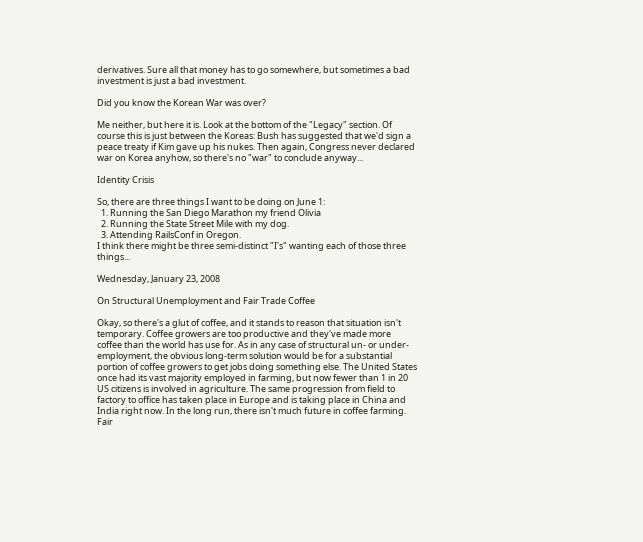derivatives. Sure all that money has to go somewhere, but sometimes a bad investment is just a bad investment.

Did you know the Korean War was over?

Me neither, but here it is. Look at the bottom of the "Legacy" section. Of course this is just between the Koreas: Bush has suggested that we'd sign a peace treaty if Kim gave up his nukes. Then again, Congress never declared war on Korea anyhow, so there's no "war" to conclude anyway...

Identity Crisis

So, there are three things I want to be doing on June 1:
  1. Running the San Diego Marathon my friend Olivia
  2. Running the State Street Mile with my dog.
  3. Attending RailsConf in Oregon.
I think there might be three semi-distinct "I's" wanting each of those three things...

Wednesday, January 23, 2008

On Structural Unemployment and Fair Trade Coffee

Okay, so there's a glut of coffee, and it stands to reason that situation isn't temporary. Coffee growers are too productive and they've made more coffee than the world has use for. As in any case of structural un- or under-employment, the obvious long-term solution would be for a substantial portion of coffee growers to get jobs doing something else. The United States once had its vast majority employed in farming, but now fewer than 1 in 20 US citizens is involved in agriculture. The same progression from field to factory to office has taken place in Europe and is taking place in China and India right now. In the long run, there isn't much future in coffee farming.
Fair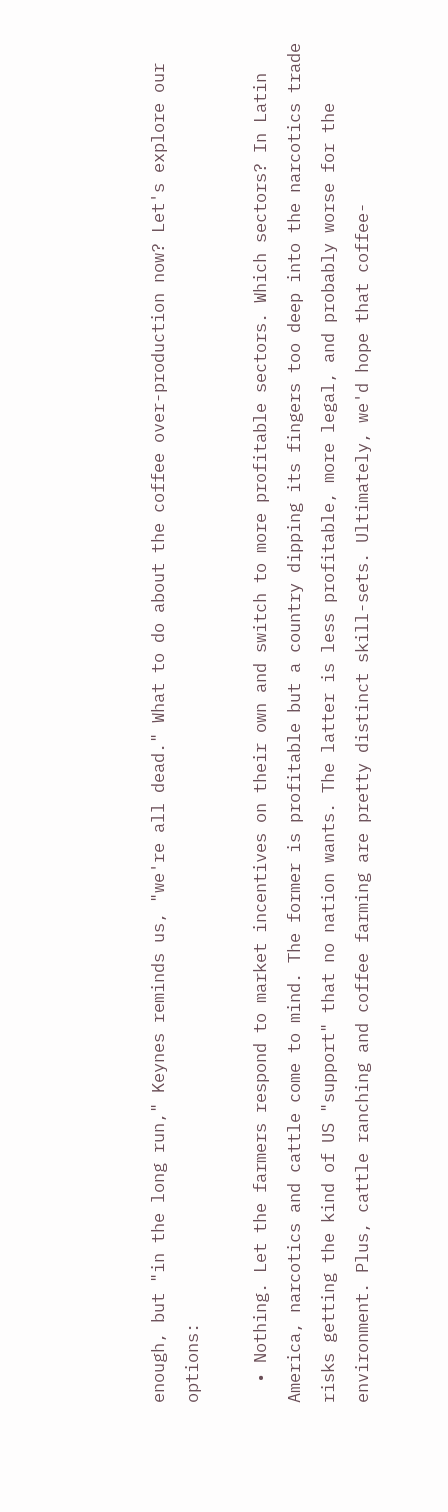enough, but "in the long run," Keynes reminds us, "we're all dead." What to do about the coffee over-production now? Let's explore our options:

  • Nothing. Let the farmers respond to market incentives on their own and switch to more profitable sectors. Which sectors? In Latin America, narcotics and cattle come to mind. The former is profitable but a country dipping its fingers too deep into the narcotics trade risks getting the kind of US "support" that no nation wants. The latter is less profitable, more legal, and probably worse for the environment. Plus, cattle ranching and coffee farming are pretty distinct skill-sets. Ultimately, we'd hope that coffee-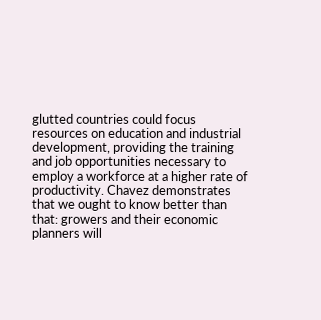glutted countries could focus resources on education and industrial development, providing the training and job opportunities necessary to employ a workforce at a higher rate of productivity. Chavez demonstrates that we ought to know better than that: growers and their economic planners will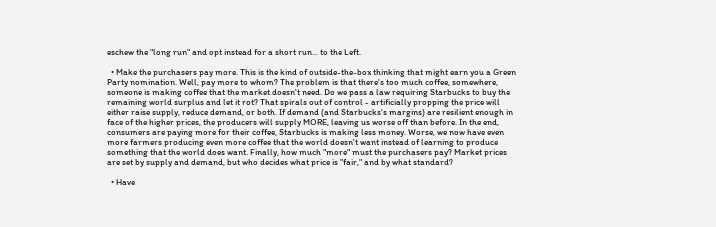eschew the "long run" and opt instead for a short run... to the Left.

  • Make the purchasers pay more. This is the kind of outside-the-box thinking that might earn you a Green Party nomination. Well, pay more to whom? The problem is that there's too much coffee, somewhere, someone is making coffee that the market doesn't need. Do we pass a law requiring Starbucks to buy the remaining world surplus and let it rot? That spirals out of control - artificially propping the price will either raise supply, reduce demand, or both. If demand (and Starbucks's margins) are resilient enough in face of the higher prices, the producers will supply MORE, leaving us worse off than before. In the end, consumers are paying more for their coffee, Starbucks is making less money. Worse, we now have even more farmers producing even more coffee that the world doesn't want instead of learning to produce something that the world does want. Finally, how much "more" must the purchasers pay? Market prices are set by supply and demand, but who decides what price is "fair," and by what standard?

  • Have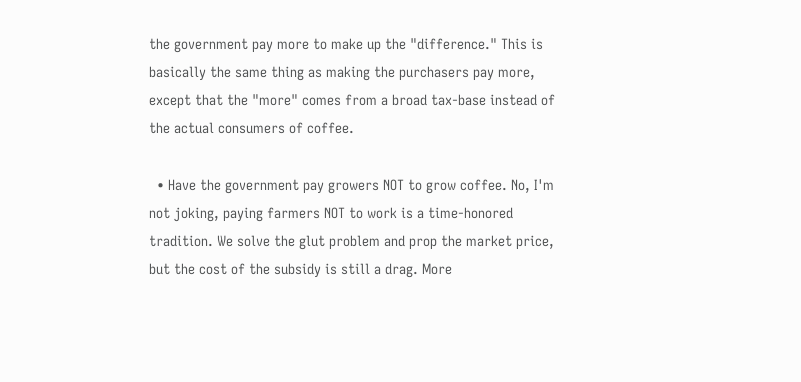the government pay more to make up the "difference." This is basically the same thing as making the purchasers pay more, except that the "more" comes from a broad tax-base instead of the actual consumers of coffee.

  • Have the government pay growers NOT to grow coffee. No, I'm not joking, paying farmers NOT to work is a time-honored tradition. We solve the glut problem and prop the market price, but the cost of the subsidy is still a drag. More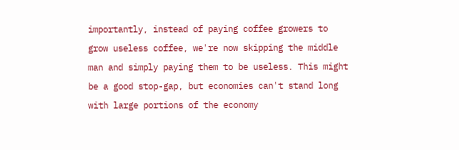importantly, instead of paying coffee growers to grow useless coffee, we're now skipping the middle man and simply paying them to be useless. This might be a good stop-gap, but economies can't stand long with large portions of the economy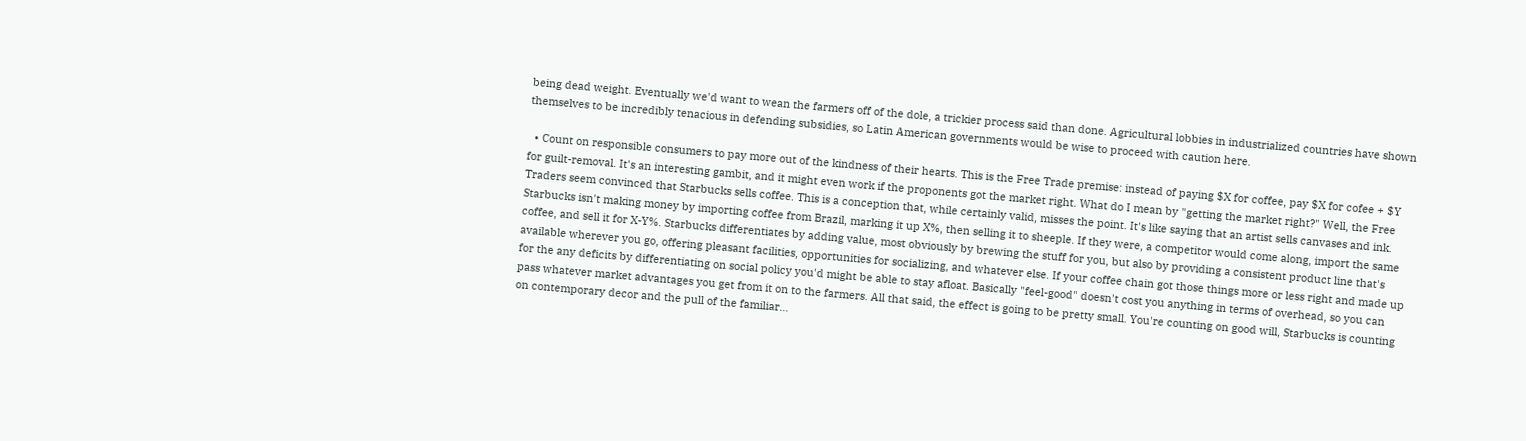being dead weight. Eventually we'd want to wean the farmers off of the dole, a trickier process said than done. Agricultural lobbies in industrialized countries have shown themselves to be incredibly tenacious in defending subsidies, so Latin American governments would be wise to proceed with caution here.

  • Count on responsible consumers to pay more out of the kindness of their hearts. This is the Free Trade premise: instead of paying $X for coffee, pay $X for cofee + $Y for guilt-removal. It's an interesting gambit, and it might even work if the proponents got the market right. What do I mean by "getting the market right?" Well, the Free Traders seem convinced that Starbucks sells coffee. This is a conception that, while certainly valid, misses the point. It's like saying that an artist sells canvases and ink. Starbucks isn't making money by importing coffee from Brazil, marking it up X%, then selling it to sheeple. If they were, a competitor would come along, import the same coffee, and sell it for X-Y%. Starbucks differentiates by adding value, most obviously by brewing the stuff for you, but also by providing a consistent product line that's available wherever you go, offering pleasant facilities, opportunities for socializing, and whatever else. If your coffee chain got those things more or less right and made up for the any deficits by differentiating on social policy you'd might be able to stay afloat. Basically "feel-good" doesn't cost you anything in terms of overhead, so you can pass whatever market advantages you get from it on to the farmers. All that said, the effect is going to be pretty small. You're counting on good will, Starbucks is counting on contemporary decor and the pull of the familiar...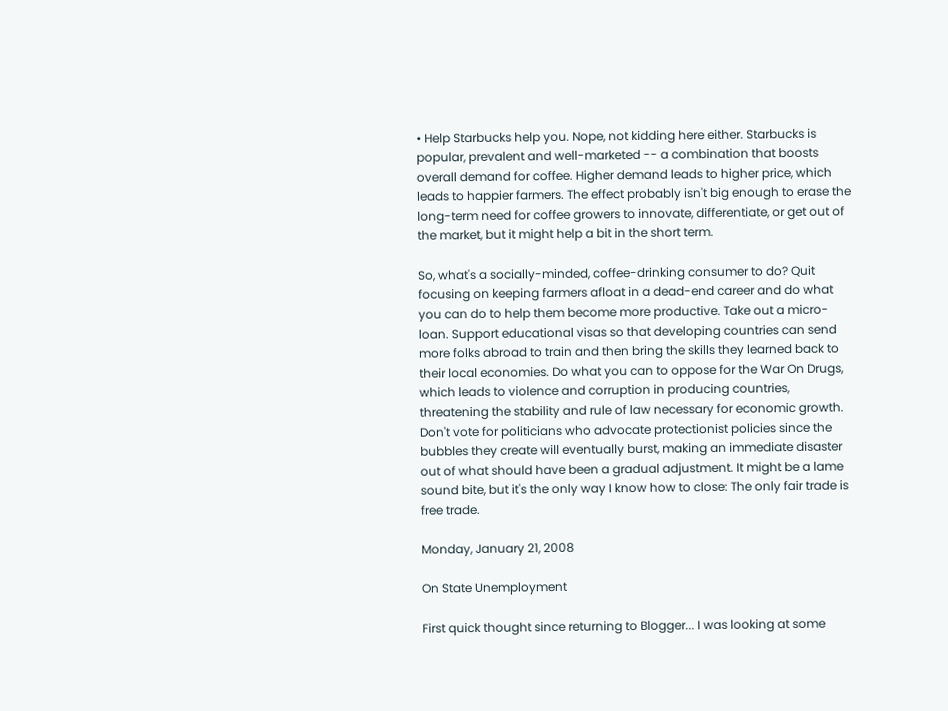• Help Starbucks help you. Nope, not kidding here either. Starbucks is popular, prevalent and well-marketed -- a combination that boosts overall demand for coffee. Higher demand leads to higher price, which leads to happier farmers. The effect probably isn't big enough to erase the long-term need for coffee growers to innovate, differentiate, or get out of the market, but it might help a bit in the short term.

So, what's a socially-minded, coffee-drinking consumer to do? Quit focusing on keeping farmers afloat in a dead-end career and do what you can do to help them become more productive. Take out a micro-loan. Support educational visas so that developing countries can send more folks abroad to train and then bring the skills they learned back to their local economies. Do what you can to oppose for the War On Drugs, which leads to violence and corruption in producing countries, threatening the stability and rule of law necessary for economic growth. Don't vote for politicians who advocate protectionist policies since the bubbles they create will eventually burst, making an immediate disaster out of what should have been a gradual adjustment. It might be a lame sound bite, but it's the only way I know how to close: The only fair trade is free trade.

Monday, January 21, 2008

On State Unemployment

First quick thought since returning to Blogger... I was looking at some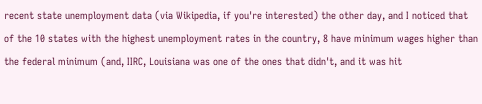recent state unemployment data (via Wikipedia, if you're interested) the other day, and I noticed that of the 10 states with the highest unemployment rates in the country, 8 have minimum wages higher than the federal minimum (and, IIRC, Louisiana was one of the ones that didn't, and it was hit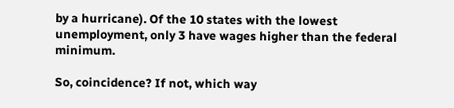by a hurricane). Of the 10 states with the lowest unemployment, only 3 have wages higher than the federal minimum.

So, coincidence? If not, which way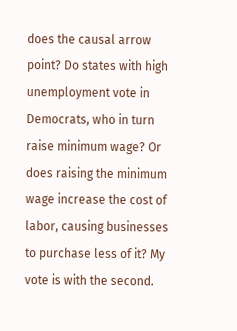does the causal arrow point? Do states with high unemployment vote in Democrats, who in turn raise minimum wage? Or does raising the minimum wage increase the cost of labor, causing businesses to purchase less of it? My vote is with the second.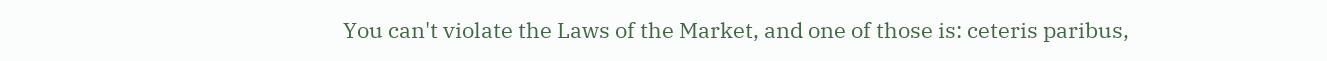You can't violate the Laws of the Market, and one of those is: ceteris paribus,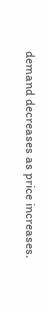demand decreases as price increases.